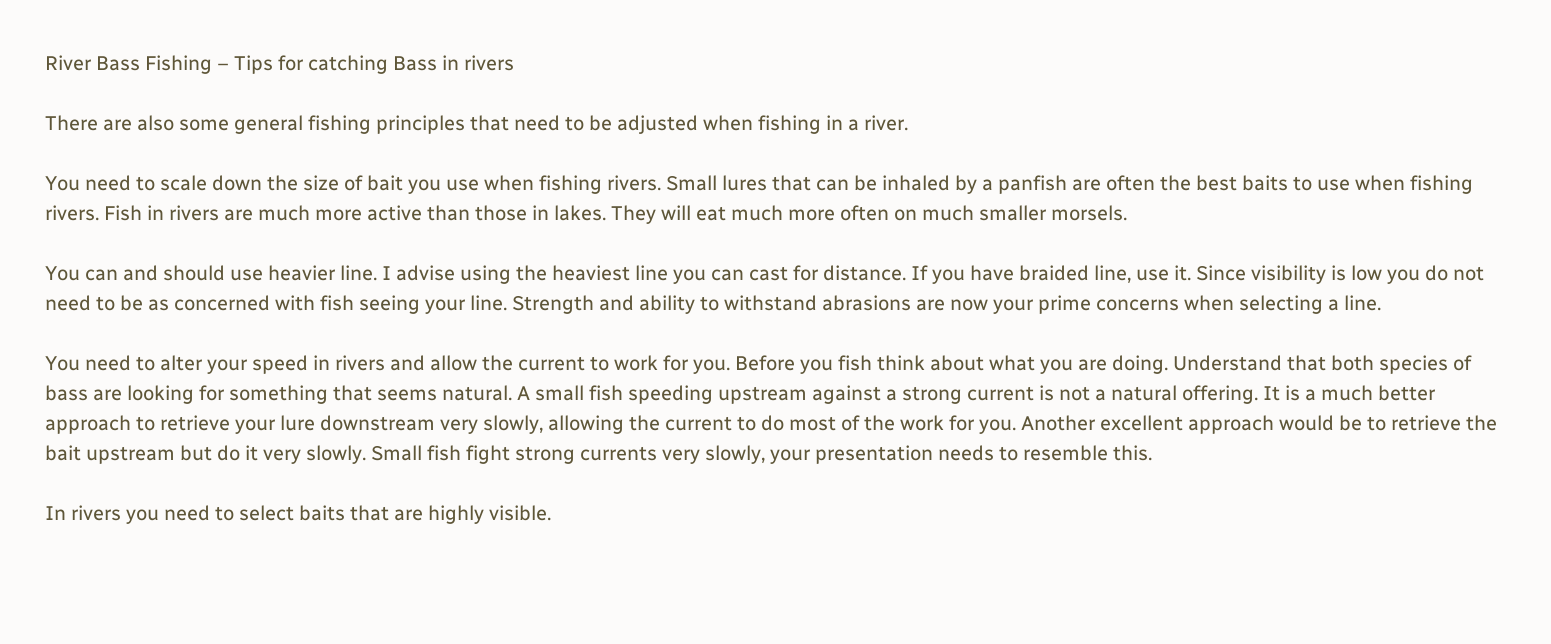River Bass Fishing – Tips for catching Bass in rivers

There are also some general fishing principles that need to be adjusted when fishing in a river.

You need to scale down the size of bait you use when fishing rivers. Small lures that can be inhaled by a panfish are often the best baits to use when fishing rivers. Fish in rivers are much more active than those in lakes. They will eat much more often on much smaller morsels.

You can and should use heavier line. I advise using the heaviest line you can cast for distance. If you have braided line, use it. Since visibility is low you do not need to be as concerned with fish seeing your line. Strength and ability to withstand abrasions are now your prime concerns when selecting a line.

You need to alter your speed in rivers and allow the current to work for you. Before you fish think about what you are doing. Understand that both species of bass are looking for something that seems natural. A small fish speeding upstream against a strong current is not a natural offering. It is a much better approach to retrieve your lure downstream very slowly, allowing the current to do most of the work for you. Another excellent approach would be to retrieve the bait upstream but do it very slowly. Small fish fight strong currents very slowly, your presentation needs to resemble this.

In rivers you need to select baits that are highly visible.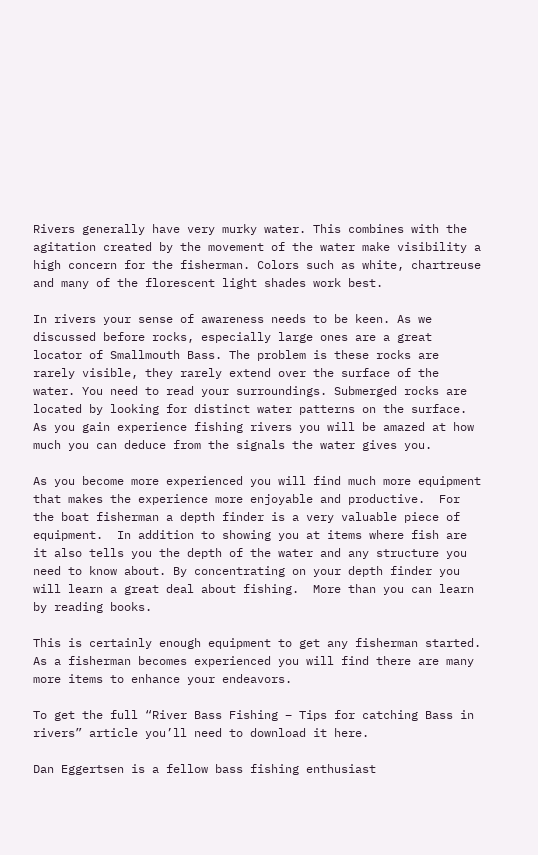Rivers generally have very murky water. This combines with the agitation created by the movement of the water make visibility a high concern for the fisherman. Colors such as white, chartreuse and many of the florescent light shades work best.

In rivers your sense of awareness needs to be keen. As we discussed before rocks, especially large ones are a great locator of Smallmouth Bass. The problem is these rocks are rarely visible, they rarely extend over the surface of the water. You need to read your surroundings. Submerged rocks are located by looking for distinct water patterns on the surface. As you gain experience fishing rivers you will be amazed at how much you can deduce from the signals the water gives you.

As you become more experienced you will find much more equipment that makes the experience more enjoyable and productive.  For the boat fisherman a depth finder is a very valuable piece of equipment.  In addition to showing you at items where fish are it also tells you the depth of the water and any structure you need to know about. By concentrating on your depth finder you will learn a great deal about fishing.  More than you can learn by reading books.

This is certainly enough equipment to get any fisherman started.  As a fisherman becomes experienced you will find there are many more items to enhance your endeavors.

To get the full “River Bass Fishing – Tips for catching Bass in rivers” article you’ll need to download it here.

Dan Eggertsen is a fellow bass fishing enthusiast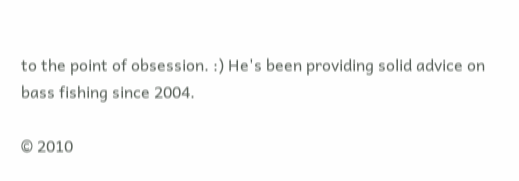to the point of obsession. :) He's been providing solid advice on bass fishing since 2004.

© 2010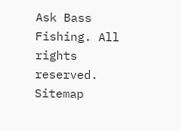Ask Bass Fishing. All rights reserved. Sitemap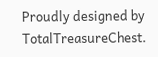Proudly designed by TotalTreasureChest.